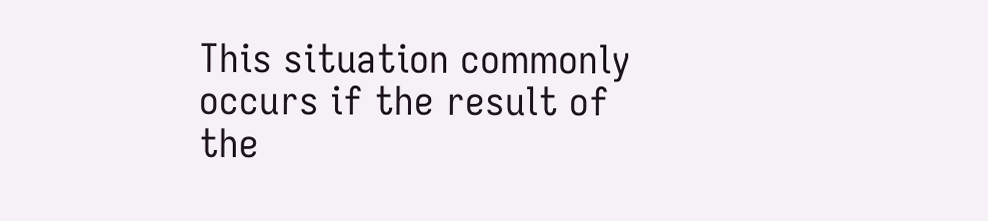This situation commonly occurs if the result of the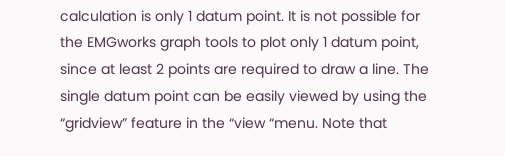calculation is only 1 datum point. It is not possible for the EMGworks graph tools to plot only 1 datum point, since at least 2 points are required to draw a line. The single datum point can be easily viewed by using the “gridview” feature in the “view “menu. Note that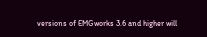versions of EMGworks 3.6 and higher will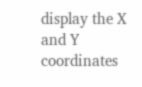display the X and Y coordinates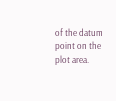of the datum point on the plot area.